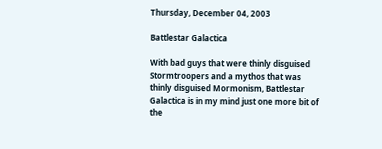Thursday, December 04, 2003

Battlestar Galactica

With bad guys that were thinly disguised Stormtroopers and a mythos that was thinly disguised Mormonism, Battlestar Galactica is in my mind just one more bit of the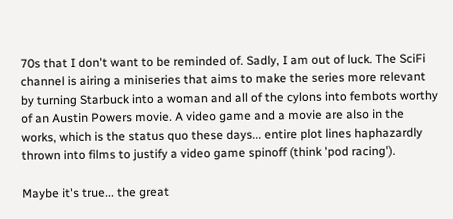70s that I don't want to be reminded of. Sadly, I am out of luck. The SciFi channel is airing a miniseries that aims to make the series more relevant by turning Starbuck into a woman and all of the cylons into fembots worthy of an Austin Powers movie. A video game and a movie are also in the works, which is the status quo these days... entire plot lines haphazardly thrown into films to justify a video game spinoff (think 'pod racing').

Maybe it's true... the great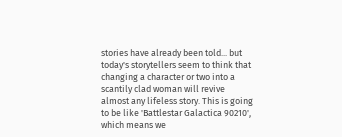stories have already been told... but today's storytellers seem to think that changing a character or two into a scantily clad woman will revive almost any lifeless story. This is going to be like 'Battlestar Galactica 90210', which means we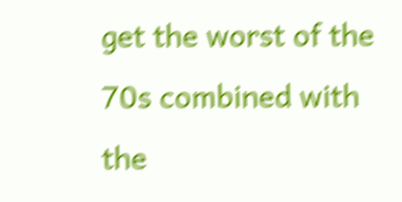get the worst of the 70s combined with the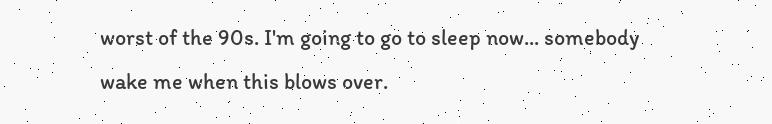worst of the 90s. I'm going to go to sleep now... somebody wake me when this blows over.